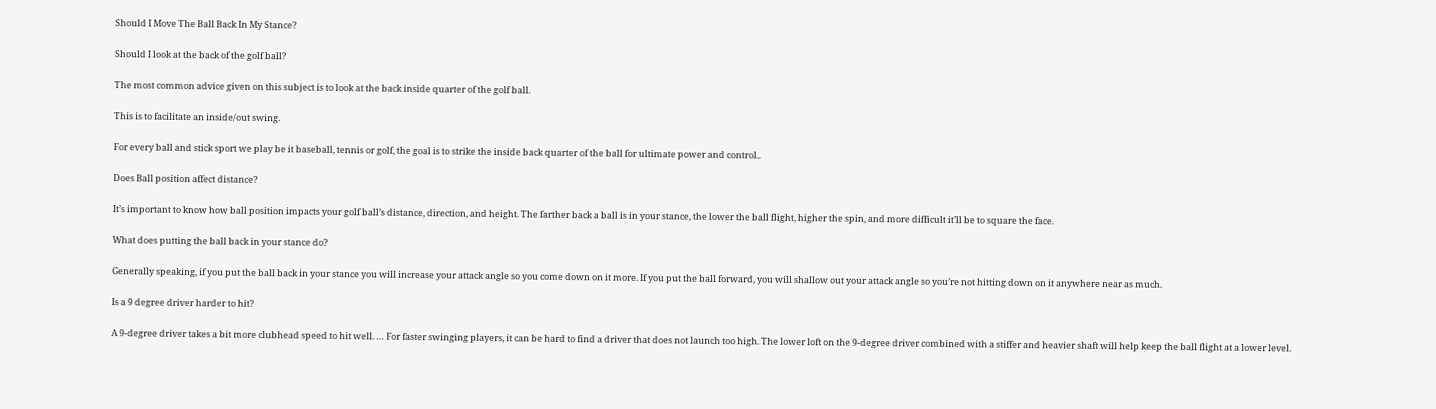Should I Move The Ball Back In My Stance?

Should I look at the back of the golf ball?

The most common advice given on this subject is to look at the back inside quarter of the golf ball.

This is to facilitate an inside/out swing.

For every ball and stick sport we play be it baseball, tennis or golf, the goal is to strike the inside back quarter of the ball for ultimate power and control..

Does Ball position affect distance?

It’s important to know how ball position impacts your golf ball’s distance, direction, and height. The farther back a ball is in your stance, the lower the ball flight, higher the spin, and more difficult it’ll be to square the face.

What does putting the ball back in your stance do?

Generally speaking, if you put the ball back in your stance you will increase your attack angle so you come down on it more. If you put the ball forward, you will shallow out your attack angle so you’re not hitting down on it anywhere near as much.

Is a 9 degree driver harder to hit?

A 9-degree driver takes a bit more clubhead speed to hit well. … For faster swinging players, it can be hard to find a driver that does not launch too high. The lower loft on the 9-degree driver combined with a stiffer and heavier shaft will help keep the ball flight at a lower level.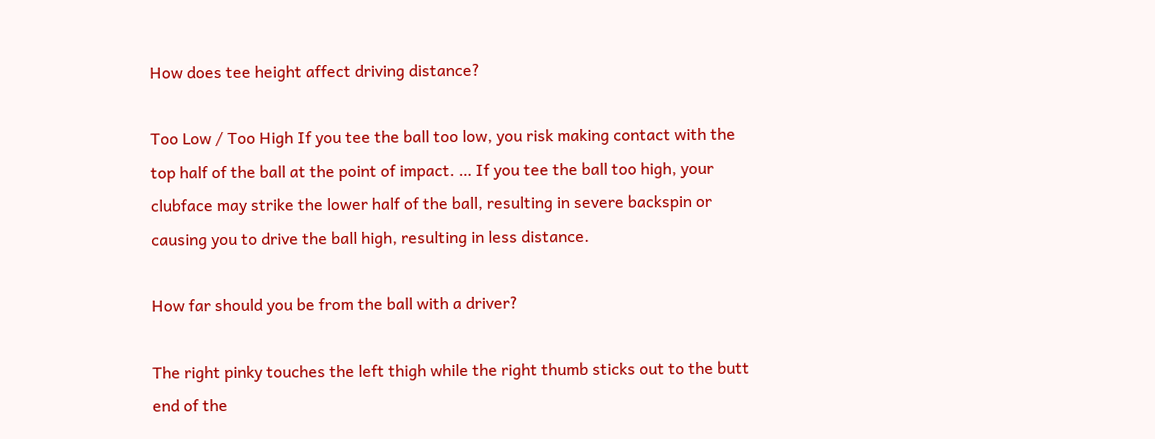How does tee height affect driving distance?

Too Low / Too High If you tee the ball too low, you risk making contact with the top half of the ball at the point of impact. … If you tee the ball too high, your clubface may strike the lower half of the ball, resulting in severe backspin or causing you to drive the ball high, resulting in less distance.

How far should you be from the ball with a driver?

The right pinky touches the left thigh while the right thumb sticks out to the butt end of the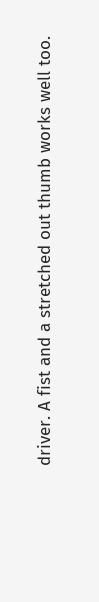driver. A fist and a stretched out thumb works well too.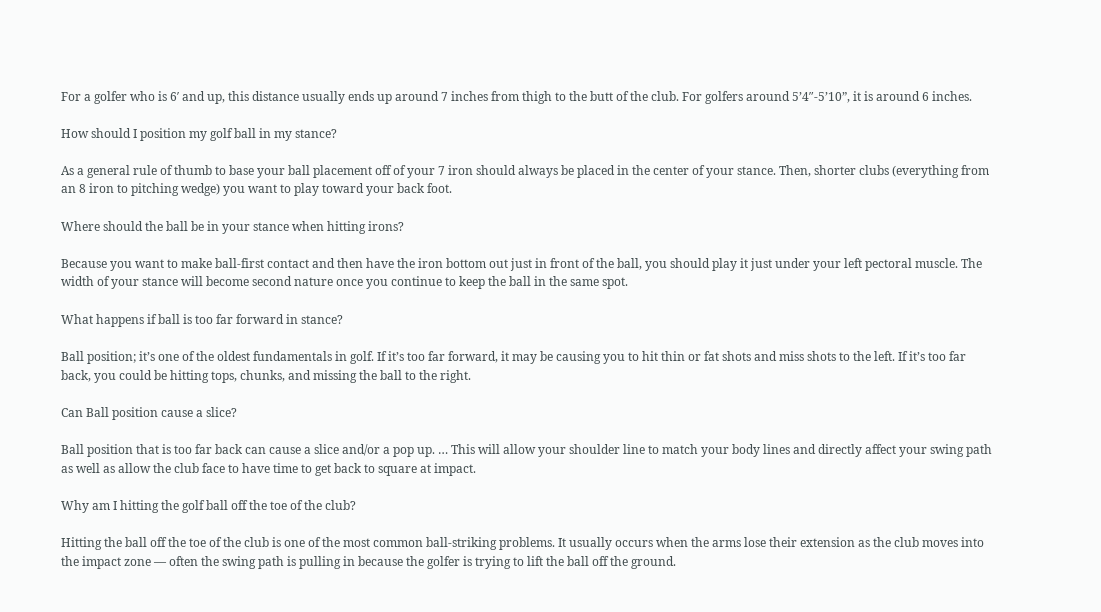For a golfer who is 6′ and up, this distance usually ends up around 7 inches from thigh to the butt of the club. For golfers around 5’4″-5’10”, it is around 6 inches.

How should I position my golf ball in my stance?

As a general rule of thumb to base your ball placement off of your 7 iron should always be placed in the center of your stance. Then, shorter clubs (everything from an 8 iron to pitching wedge) you want to play toward your back foot.

Where should the ball be in your stance when hitting irons?

Because you want to make ball-first contact and then have the iron bottom out just in front of the ball, you should play it just under your left pectoral muscle. The width of your stance will become second nature once you continue to keep the ball in the same spot.

What happens if ball is too far forward in stance?

Ball position; it’s one of the oldest fundamentals in golf. If it’s too far forward, it may be causing you to hit thin or fat shots and miss shots to the left. If it’s too far back, you could be hitting tops, chunks, and missing the ball to the right.

Can Ball position cause a slice?

Ball position that is too far back can cause a slice and/or a pop up. … This will allow your shoulder line to match your body lines and directly affect your swing path as well as allow the club face to have time to get back to square at impact.

Why am I hitting the golf ball off the toe of the club?

Hitting the ball off the toe of the club is one of the most common ball-striking problems. It usually occurs when the arms lose their extension as the club moves into the impact zone — often the swing path is pulling in because the golfer is trying to lift the ball off the ground.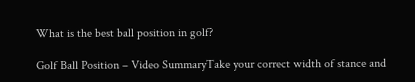What is the best ball position in golf?

Golf Ball Position – Video SummaryTake your correct width of stance and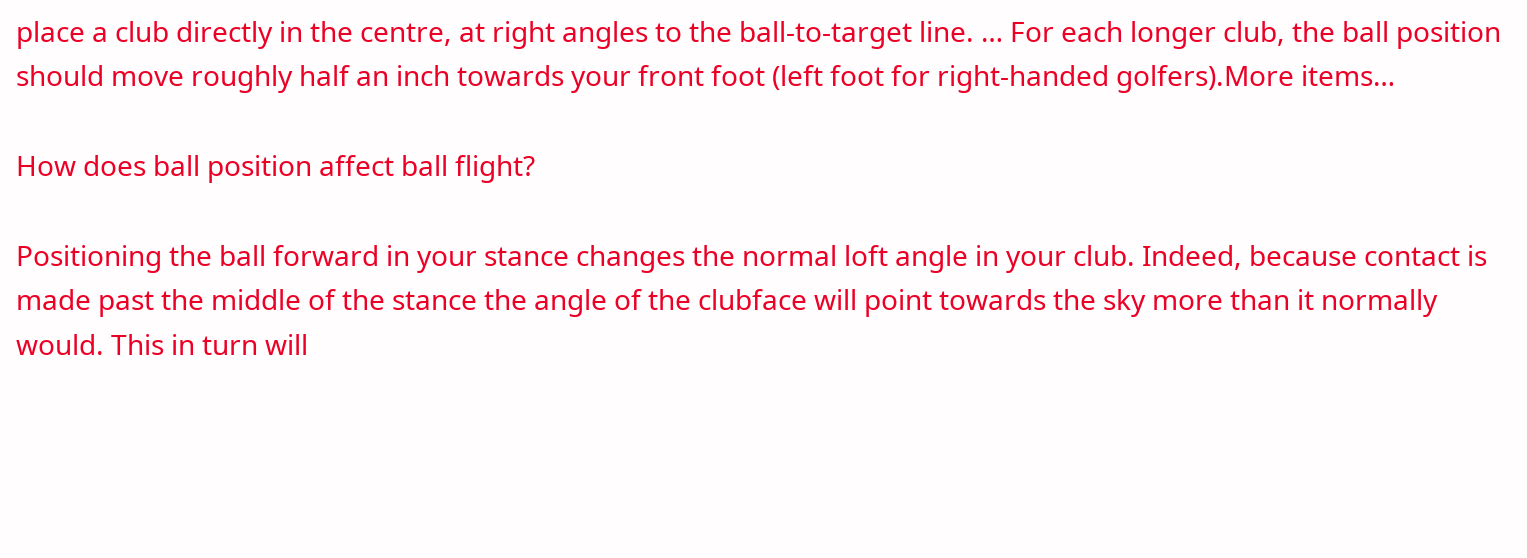place a club directly in the centre, at right angles to the ball-to-target line. … For each longer club, the ball position should move roughly half an inch towards your front foot (left foot for right-handed golfers).More items…

How does ball position affect ball flight?

Positioning the ball forward in your stance changes the normal loft angle in your club. Indeed, because contact is made past the middle of the stance the angle of the clubface will point towards the sky more than it normally would. This in turn will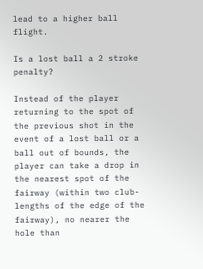lead to a higher ball flight.

Is a lost ball a 2 stroke penalty?

Instead of the player returning to the spot of the previous shot in the event of a lost ball or a ball out of bounds, the player can take a drop in the nearest spot of the fairway (within two club-lengths of the edge of the fairway), no nearer the hole than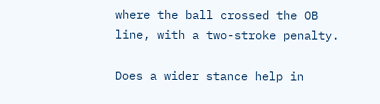where the ball crossed the OB line, with a two-stroke penalty.

Does a wider stance help in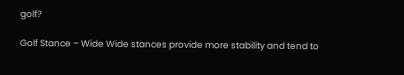golf?

Golf Stance – Wide Wide stances provide more stability and tend to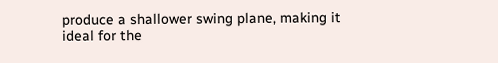produce a shallower swing plane, making it ideal for the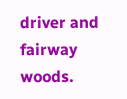driver and fairway woods.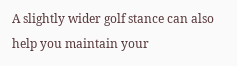A slightly wider golf stance can also help you maintain your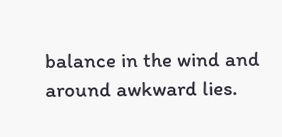balance in the wind and around awkward lies.